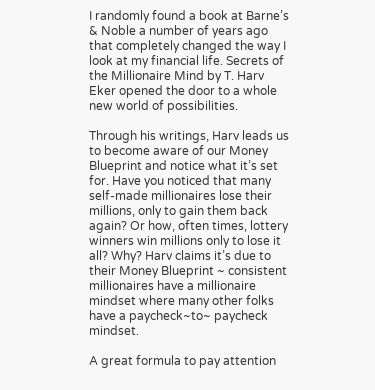I randomly found a book at Barne’s & Noble a number of years ago that completely changed the way I look at my financial life. Secrets of the Millionaire Mind by T. Harv Eker opened the door to a whole new world of possibilities.

Through his writings, Harv leads us to become aware of our Money Blueprint and notice what it’s set for. Have you noticed that many self-made millionaires lose their millions, only to gain them back again? Or how, often times, lottery winners win millions only to lose it all? Why? Harv claims it’s due to their Money Blueprint ~ consistent millionaires have a millionaire mindset where many other folks have a paycheck~to~ paycheck mindset.

A great formula to pay attention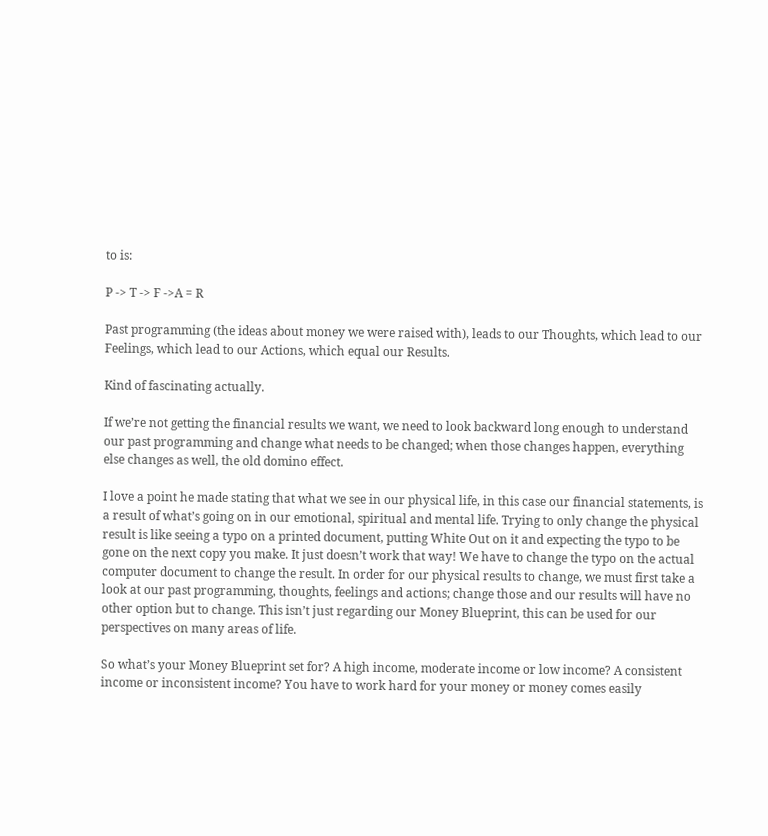to is:

P -> T -> F ->A = R

Past programming (the ideas about money we were raised with), leads to our Thoughts, which lead to our Feelings, which lead to our Actions, which equal our Results.

Kind of fascinating actually.

If we’re not getting the financial results we want, we need to look backward long enough to understand our past programming and change what needs to be changed; when those changes happen, everything else changes as well, the old domino effect.

I love a point he made stating that what we see in our physical life, in this case our financial statements, is a result of what’s going on in our emotional, spiritual and mental life. Trying to only change the physical result is like seeing a typo on a printed document, putting White Out on it and expecting the typo to be gone on the next copy you make. It just doesn’t work that way! We have to change the typo on the actual computer document to change the result. In order for our physical results to change, we must first take a look at our past programming, thoughts, feelings and actions; change those and our results will have no other option but to change. This isn’t just regarding our Money Blueprint, this can be used for our perspectives on many areas of life.

So what’s your Money Blueprint set for? A high income, moderate income or low income? A consistent income or inconsistent income? You have to work hard for your money or money comes easily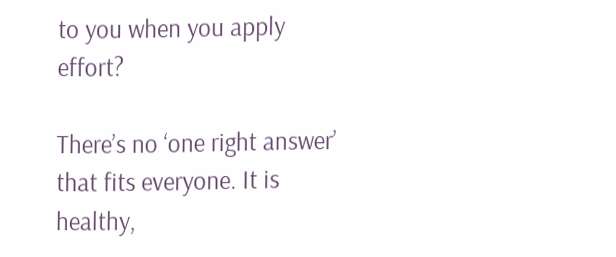to you when you apply effort?

There’s no ‘one right answer’ that fits everyone. It is healthy,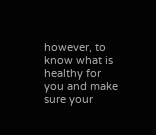however, to know what is healthy for you and make sure your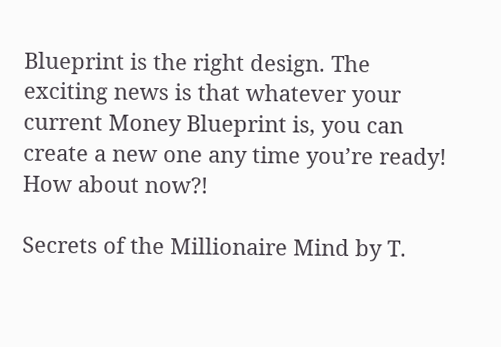Blueprint is the right design. The exciting news is that whatever your current Money Blueprint is, you can create a new one any time you’re ready! How about now?!

Secrets of the Millionaire Mind by T.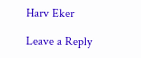Harv Eker

Leave a Reply